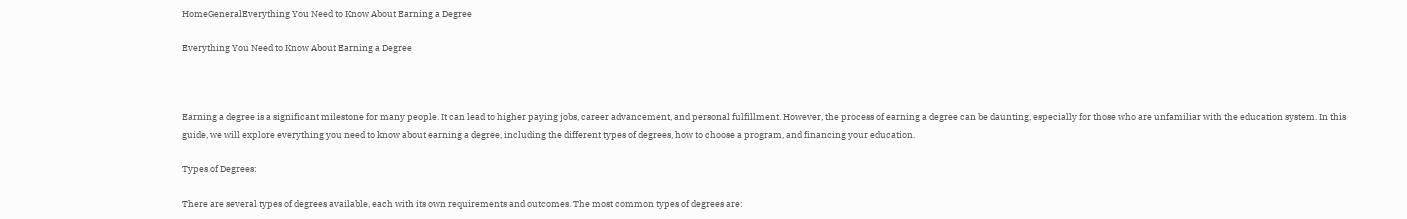HomeGeneralEverything You Need to Know About Earning a Degree

Everything You Need to Know About Earning a Degree



Earning a degree is a significant milestone for many people. It can lead to higher paying jobs, career advancement, and personal fulfillment. However, the process of earning a degree can be daunting, especially for those who are unfamiliar with the education system. In this guide, we will explore everything you need to know about earning a degree, including the different types of degrees, how to choose a program, and financing your education.

Types of Degrees:

There are several types of degrees available, each with its own requirements and outcomes. The most common types of degrees are: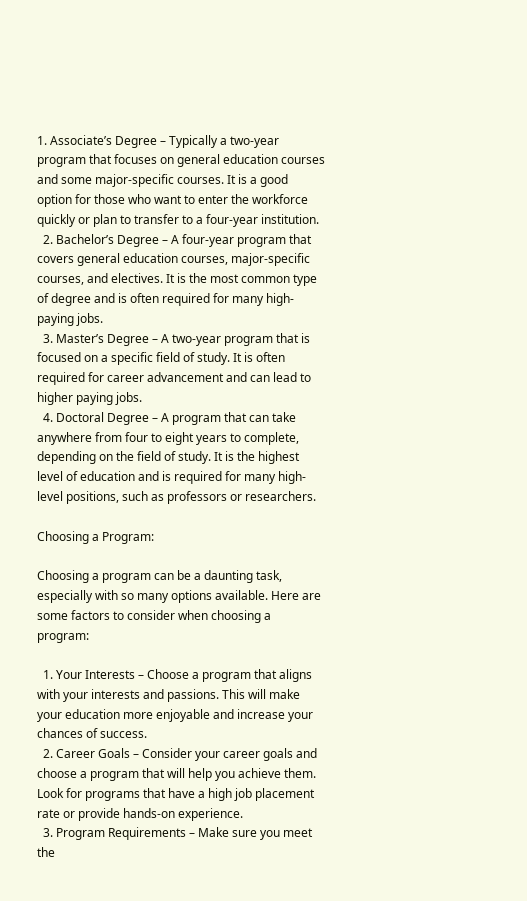1. Associate’s Degree – Typically a two-year program that focuses on general education courses and some major-specific courses. It is a good option for those who want to enter the workforce quickly or plan to transfer to a four-year institution.
  2. Bachelor’s Degree – A four-year program that covers general education courses, major-specific courses, and electives. It is the most common type of degree and is often required for many high-paying jobs.
  3. Master’s Degree – A two-year program that is focused on a specific field of study. It is often required for career advancement and can lead to higher paying jobs.
  4. Doctoral Degree – A program that can take anywhere from four to eight years to complete, depending on the field of study. It is the highest level of education and is required for many high-level positions, such as professors or researchers.

Choosing a Program:

Choosing a program can be a daunting task, especially with so many options available. Here are some factors to consider when choosing a program:

  1. Your Interests – Choose a program that aligns with your interests and passions. This will make your education more enjoyable and increase your chances of success.
  2. Career Goals – Consider your career goals and choose a program that will help you achieve them. Look for programs that have a high job placement rate or provide hands-on experience.
  3. Program Requirements – Make sure you meet the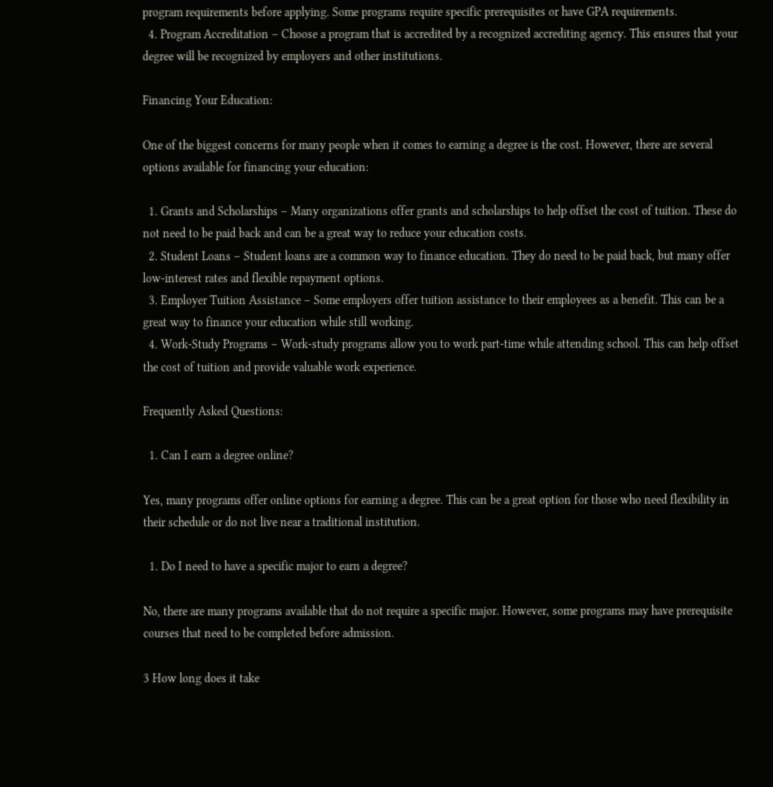program requirements before applying. Some programs require specific prerequisites or have GPA requirements.
  4. Program Accreditation – Choose a program that is accredited by a recognized accrediting agency. This ensures that your degree will be recognized by employers and other institutions.

Financing Your Education:

One of the biggest concerns for many people when it comes to earning a degree is the cost. However, there are several options available for financing your education:

  1. Grants and Scholarships – Many organizations offer grants and scholarships to help offset the cost of tuition. These do not need to be paid back and can be a great way to reduce your education costs.
  2. Student Loans – Student loans are a common way to finance education. They do need to be paid back, but many offer low-interest rates and flexible repayment options.
  3. Employer Tuition Assistance – Some employers offer tuition assistance to their employees as a benefit. This can be a great way to finance your education while still working.
  4. Work-Study Programs – Work-study programs allow you to work part-time while attending school. This can help offset the cost of tuition and provide valuable work experience.

Frequently Asked Questions:

  1. Can I earn a degree online?

Yes, many programs offer online options for earning a degree. This can be a great option for those who need flexibility in their schedule or do not live near a traditional institution.

  1. Do I need to have a specific major to earn a degree?

No, there are many programs available that do not require a specific major. However, some programs may have prerequisite courses that need to be completed before admission.

3 How long does it take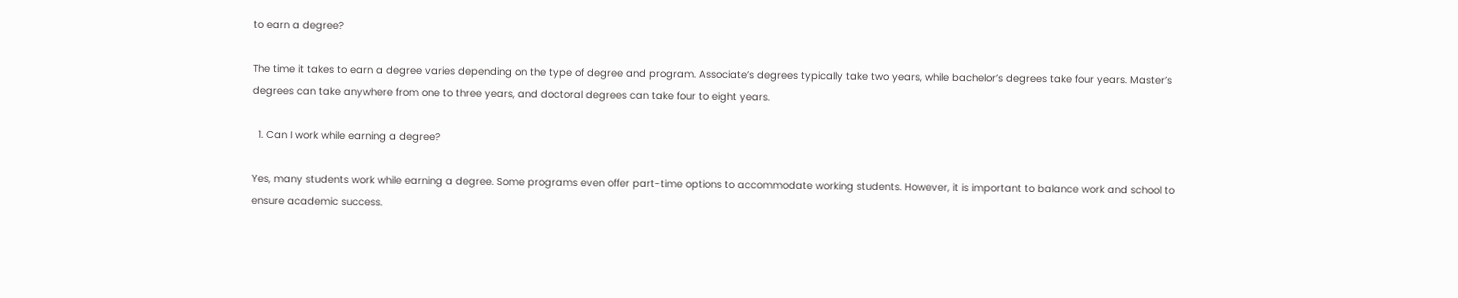to earn a degree?

The time it takes to earn a degree varies depending on the type of degree and program. Associate’s degrees typically take two years, while bachelor’s degrees take four years. Master’s degrees can take anywhere from one to three years, and doctoral degrees can take four to eight years.

  1. Can I work while earning a degree?

Yes, many students work while earning a degree. Some programs even offer part-time options to accommodate working students. However, it is important to balance work and school to ensure academic success.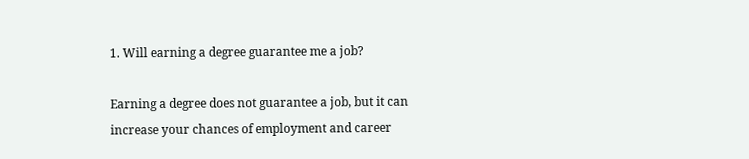1. Will earning a degree guarantee me a job?

Earning a degree does not guarantee a job, but it can increase your chances of employment and career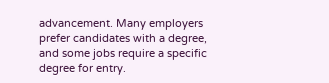advancement. Many employers prefer candidates with a degree, and some jobs require a specific degree for entry.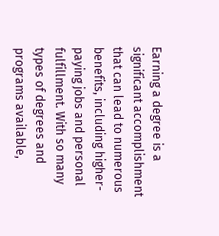Earning a degree is a significant accomplishment that can lead to numerous benefits, including higher-paying jobs and personal fulfillment. With so many types of degrees and programs available,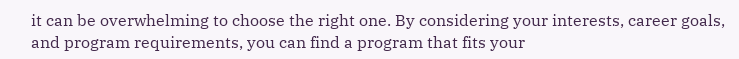it can be overwhelming to choose the right one. By considering your interests, career goals, and program requirements, you can find a program that fits your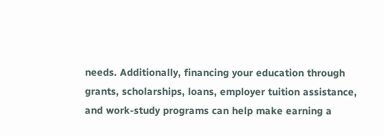needs. Additionally, financing your education through grants, scholarships, loans, employer tuition assistance, and work-study programs can help make earning a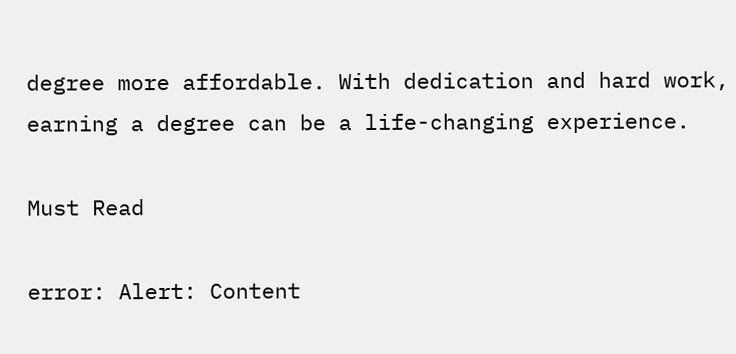degree more affordable. With dedication and hard work, earning a degree can be a life-changing experience.

Must Read

error: Alert: Content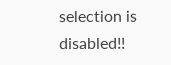selection is disabled!!